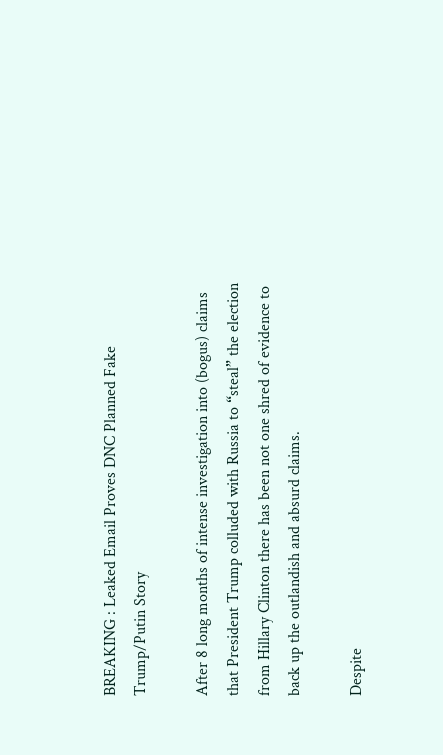BREAKING : Leaked Email Proves DNC Planned Fake Trump/Putin Story

After 8 long months of intense investigation into (bogus) claims that President Trump colluded with Russia to “steal” the election from Hillary Clinton there has been not one shred of evidence to back up the outlandish and absurd claims.

Despite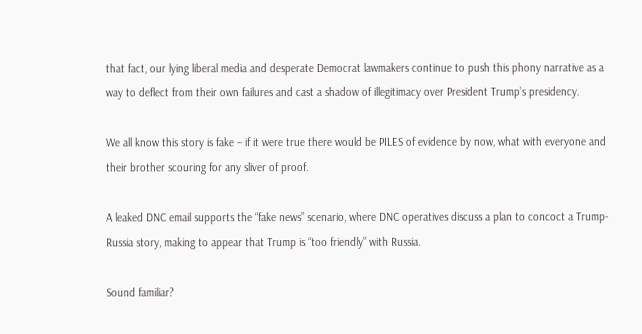that fact, our lying liberal media and desperate Democrat lawmakers continue to push this phony narrative as a way to deflect from their own failures and cast a shadow of illegitimacy over President Trump’s presidency.

We all know this story is fake – if it were true there would be PILES of evidence by now, what with everyone and their brother scouring for any sliver of proof.

A leaked DNC email supports the “fake news” scenario, where DNC operatives discuss a plan to concoct a Trump-Russia story, making to appear that Trump is “too friendly” with Russia.

Sound familiar?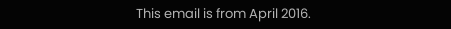This email is from April 2016.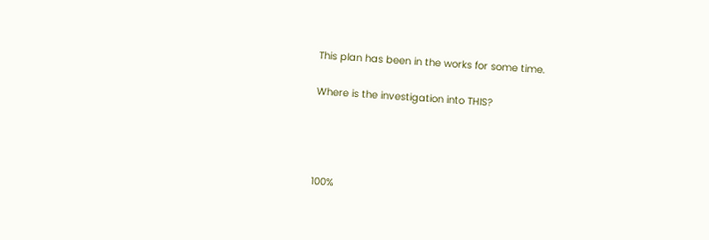This plan has been in the works for some time.

Where is the investigation into THIS?




100%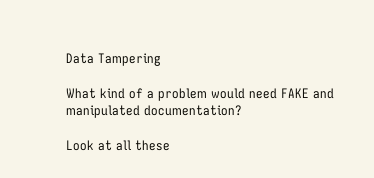Data Tampering

What kind of a problem would need FAKE and manipulated documentation?

Look at all these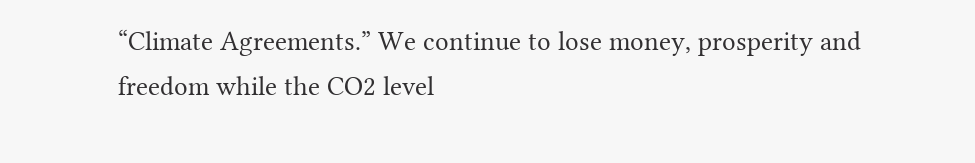“Climate Agreements.” We continue to lose money, prosperity and freedom while the CO2 level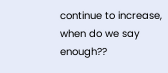continue to increase, when do we say enough??